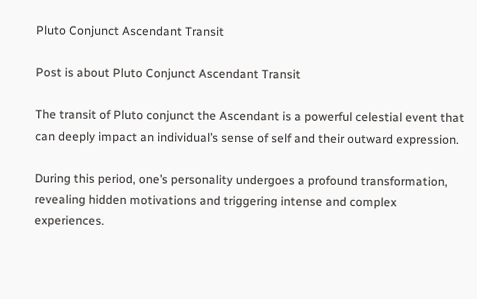Pluto Conjunct Ascendant Transit

Post is about Pluto Conjunct Ascendant Transit

The transit of Pluto conjunct the Ascendant is a powerful celestial event that can deeply impact an individual’s sense of self and their outward expression.

During this period, one’s personality undergoes a profound transformation, revealing hidden motivations and triggering intense and complex experiences.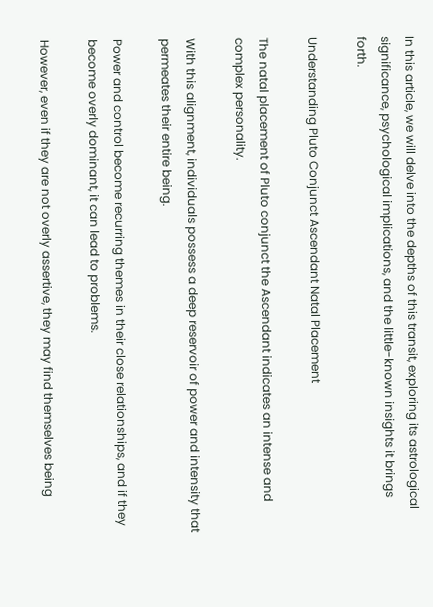In this article, we will delve into the depths of this transit, exploring its astrological significance, psychological implications, and the little-known insights it brings forth.

Understanding Pluto Conjunct Ascendant Natal Placement

The natal placement of Pluto conjunct the Ascendant indicates an intense and complex personality.

With this alignment, individuals possess a deep reservoir of power and intensity that permeates their entire being.

Power and control become recurring themes in their close relationships, and if they become overly dominant, it can lead to problems.

However, even if they are not overly assertive, they may find themselves being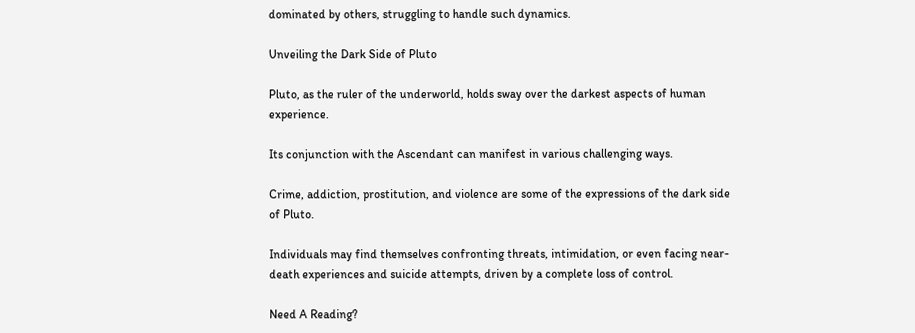dominated by others, struggling to handle such dynamics.

Unveiling the Dark Side of Pluto

Pluto, as the ruler of the underworld, holds sway over the darkest aspects of human experience.

Its conjunction with the Ascendant can manifest in various challenging ways.

Crime, addiction, prostitution, and violence are some of the expressions of the dark side of Pluto.

Individuals may find themselves confronting threats, intimidation, or even facing near-death experiences and suicide attempts, driven by a complete loss of control.

Need A Reading?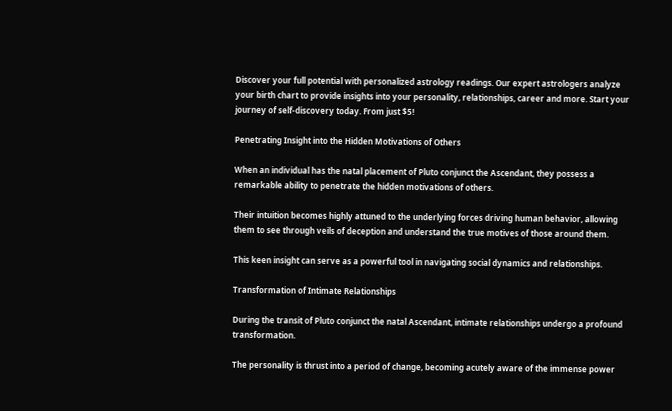Discover your full potential with personalized astrology readings. Our expert astrologers analyze your birth chart to provide insights into your personality, relationships, career and more. Start your journey of self-discovery today. From just $5!

Penetrating Insight into the Hidden Motivations of Others

When an individual has the natal placement of Pluto conjunct the Ascendant, they possess a remarkable ability to penetrate the hidden motivations of others.

Their intuition becomes highly attuned to the underlying forces driving human behavior, allowing them to see through veils of deception and understand the true motives of those around them.

This keen insight can serve as a powerful tool in navigating social dynamics and relationships.

Transformation of Intimate Relationships

During the transit of Pluto conjunct the natal Ascendant, intimate relationships undergo a profound transformation.

The personality is thrust into a period of change, becoming acutely aware of the immense power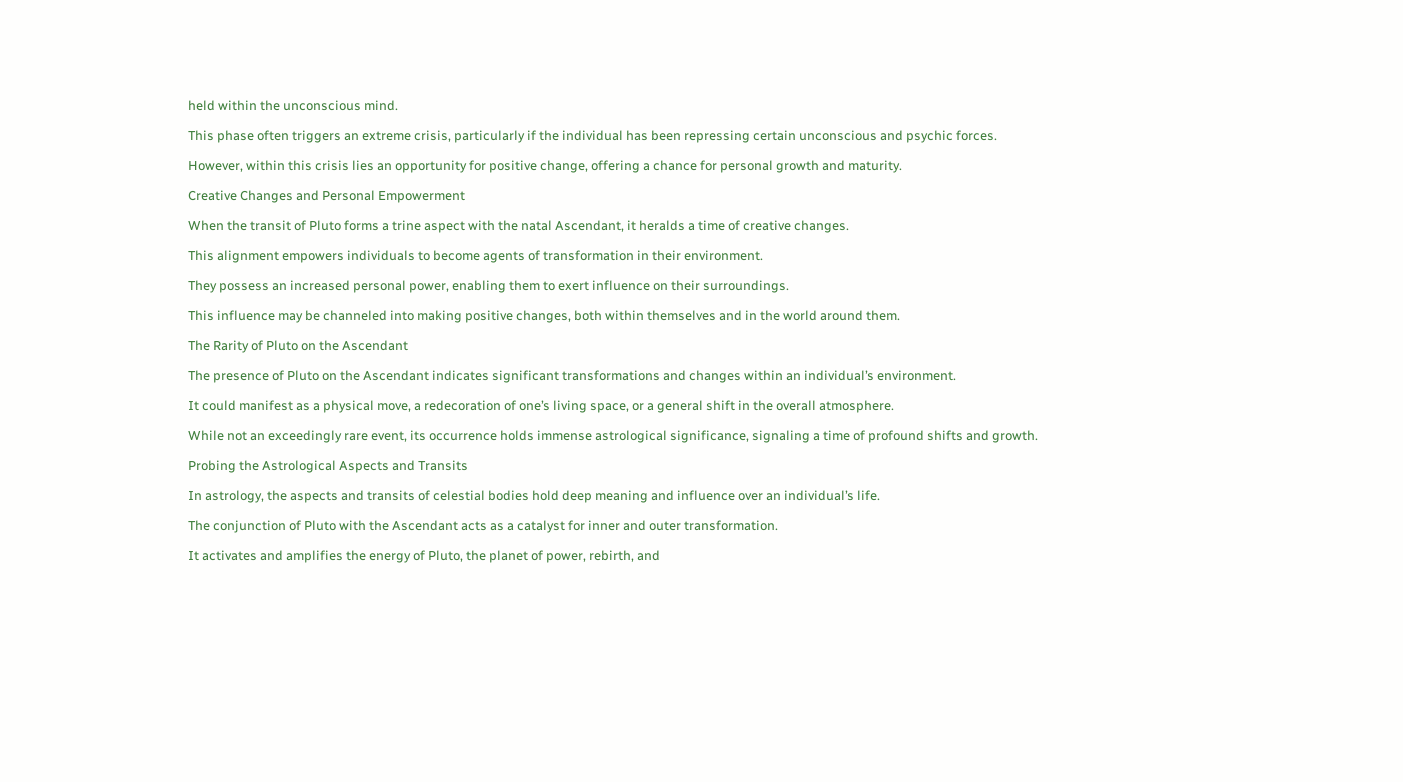held within the unconscious mind.

This phase often triggers an extreme crisis, particularly if the individual has been repressing certain unconscious and psychic forces.

However, within this crisis lies an opportunity for positive change, offering a chance for personal growth and maturity.

Creative Changes and Personal Empowerment

When the transit of Pluto forms a trine aspect with the natal Ascendant, it heralds a time of creative changes.

This alignment empowers individuals to become agents of transformation in their environment.

They possess an increased personal power, enabling them to exert influence on their surroundings.

This influence may be channeled into making positive changes, both within themselves and in the world around them.

The Rarity of Pluto on the Ascendant

The presence of Pluto on the Ascendant indicates significant transformations and changes within an individual’s environment.

It could manifest as a physical move, a redecoration of one’s living space, or a general shift in the overall atmosphere.

While not an exceedingly rare event, its occurrence holds immense astrological significance, signaling a time of profound shifts and growth.

Probing the Astrological Aspects and Transits

In astrology, the aspects and transits of celestial bodies hold deep meaning and influence over an individual’s life.

The conjunction of Pluto with the Ascendant acts as a catalyst for inner and outer transformation.

It activates and amplifies the energy of Pluto, the planet of power, rebirth, and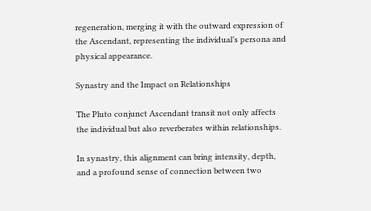regeneration, merging it with the outward expression of the Ascendant, representing the individual’s persona and physical appearance.

Synastry and the Impact on Relationships

The Pluto conjunct Ascendant transit not only affects the individual but also reverberates within relationships.

In synastry, this alignment can bring intensity, depth, and a profound sense of connection between two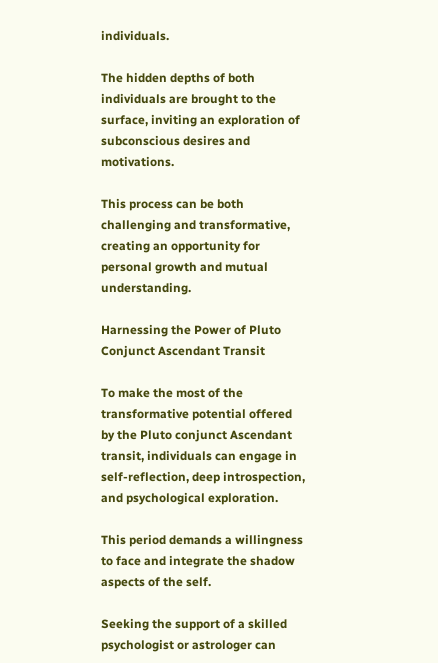individuals.

The hidden depths of both individuals are brought to the surface, inviting an exploration of subconscious desires and motivations.

This process can be both challenging and transformative, creating an opportunity for personal growth and mutual understanding.

Harnessing the Power of Pluto Conjunct Ascendant Transit

To make the most of the transformative potential offered by the Pluto conjunct Ascendant transit, individuals can engage in self-reflection, deep introspection, and psychological exploration.

This period demands a willingness to face and integrate the shadow aspects of the self.

Seeking the support of a skilled psychologist or astrologer can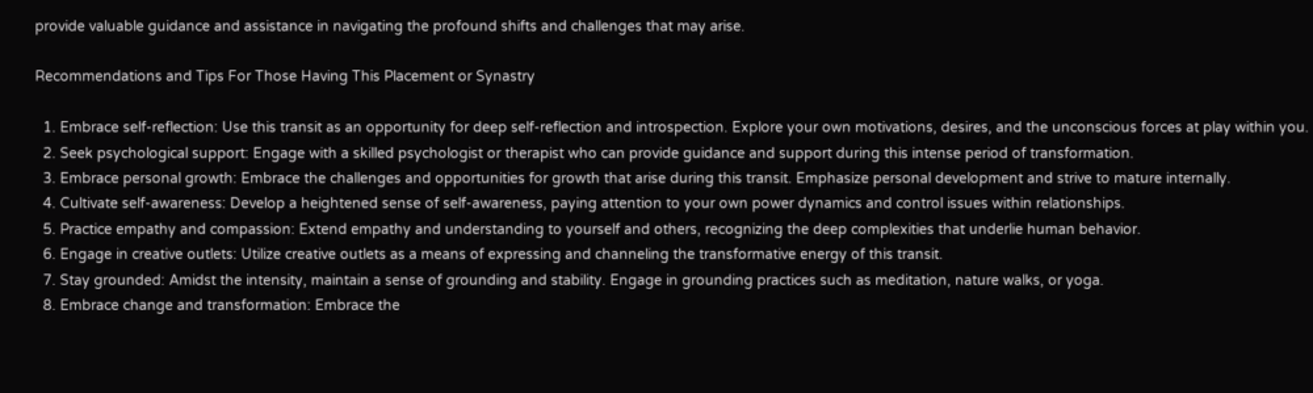provide valuable guidance and assistance in navigating the profound shifts and challenges that may arise.

Recommendations and Tips For Those Having This Placement or Synastry

  1. Embrace self-reflection: Use this transit as an opportunity for deep self-reflection and introspection. Explore your own motivations, desires, and the unconscious forces at play within you.
  2. Seek psychological support: Engage with a skilled psychologist or therapist who can provide guidance and support during this intense period of transformation.
  3. Embrace personal growth: Embrace the challenges and opportunities for growth that arise during this transit. Emphasize personal development and strive to mature internally.
  4. Cultivate self-awareness: Develop a heightened sense of self-awareness, paying attention to your own power dynamics and control issues within relationships.
  5. Practice empathy and compassion: Extend empathy and understanding to yourself and others, recognizing the deep complexities that underlie human behavior.
  6. Engage in creative outlets: Utilize creative outlets as a means of expressing and channeling the transformative energy of this transit.
  7. Stay grounded: Amidst the intensity, maintain a sense of grounding and stability. Engage in grounding practices such as meditation, nature walks, or yoga.
  8. Embrace change and transformation: Embrace the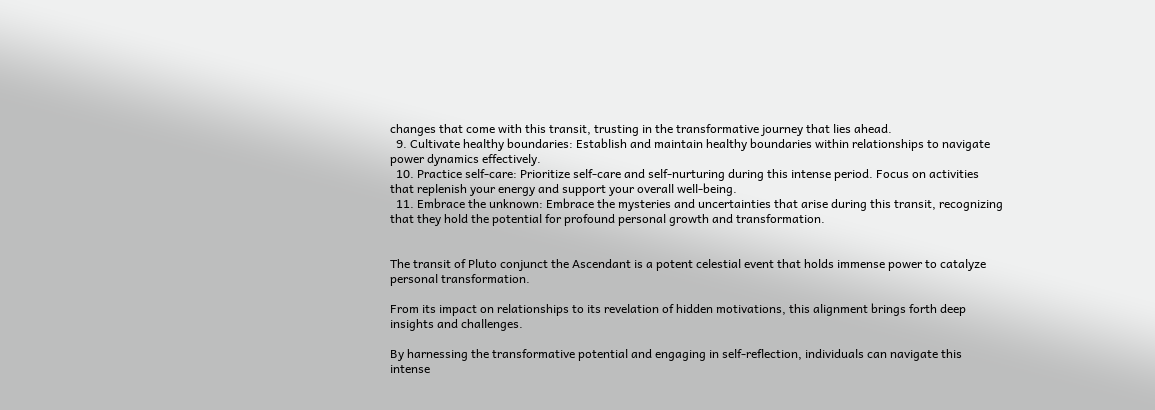changes that come with this transit, trusting in the transformative journey that lies ahead.
  9. Cultivate healthy boundaries: Establish and maintain healthy boundaries within relationships to navigate power dynamics effectively.
  10. Practice self-care: Prioritize self-care and self-nurturing during this intense period. Focus on activities that replenish your energy and support your overall well-being.
  11. Embrace the unknown: Embrace the mysteries and uncertainties that arise during this transit, recognizing that they hold the potential for profound personal growth and transformation.


The transit of Pluto conjunct the Ascendant is a potent celestial event that holds immense power to catalyze personal transformation.

From its impact on relationships to its revelation of hidden motivations, this alignment brings forth deep insights and challenges.

By harnessing the transformative potential and engaging in self-reflection, individuals can navigate this intense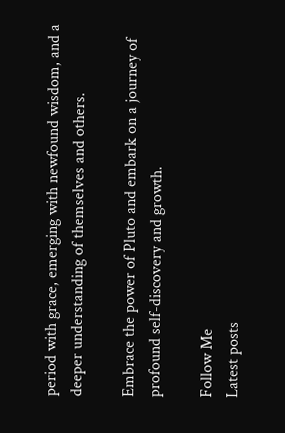period with grace, emerging with newfound wisdom, and a deeper understanding of themselves and others.

Embrace the power of Pluto and embark on a journey of profound self-discovery and growth.

Follow Me
Latest posts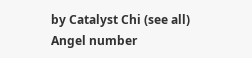by Catalyst Chi (see all)
Angel number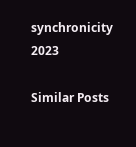synchronicity 2023

Similar Posts